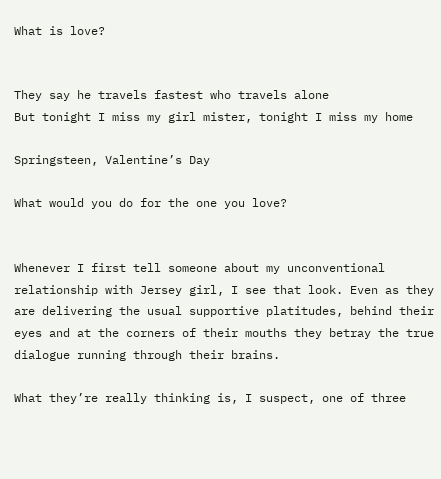What is love?


They say he travels fastest who travels alone
But tonight I miss my girl mister, tonight I miss my home

Springsteen, Valentine’s Day

What would you do for the one you love?


Whenever I first tell someone about my unconventional relationship with Jersey girl, I see that look. Even as they are delivering the usual supportive platitudes, behind their eyes and at the corners of their mouths they betray the true dialogue running through their brains.

What they’re really thinking is, I suspect, one of three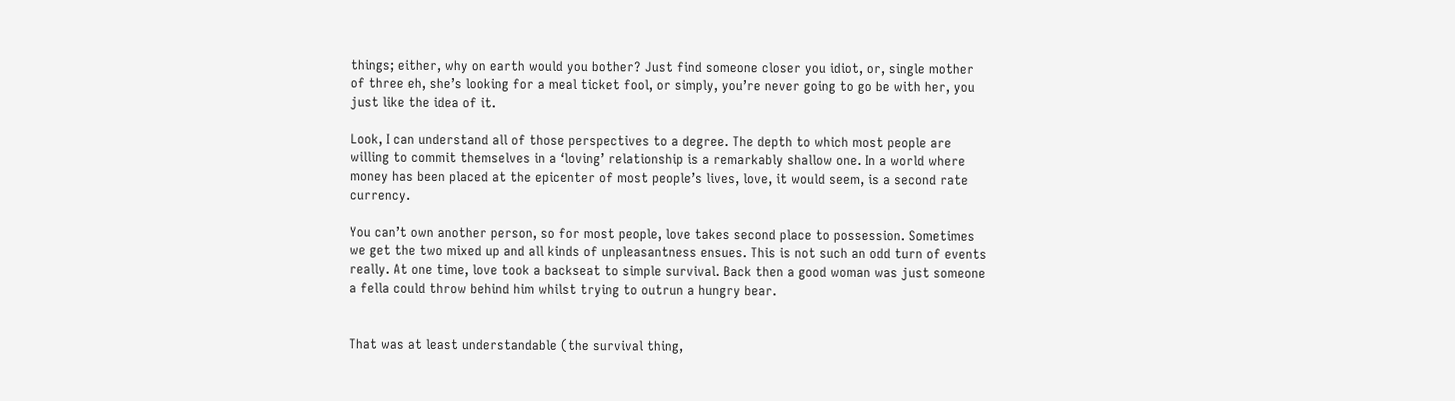things; either, why on earth would you bother? Just find someone closer you idiot, or, single mother of three eh, she’s looking for a meal ticket fool, or simply, you’re never going to go be with her, you just like the idea of it.

Look, I can understand all of those perspectives to a degree. The depth to which most people are willing to commit themselves in a ‘loving’ relationship is a remarkably shallow one. In a world where money has been placed at the epicenter of most people’s lives, love, it would seem, is a second rate currency.

You can’t own another person, so for most people, love takes second place to possession. Sometimes we get the two mixed up and all kinds of unpleasantness ensues. This is not such an odd turn of events really. At one time, love took a backseat to simple survival. Back then a good woman was just someone a fella could throw behind him whilst trying to outrun a hungry bear.


That was at least understandable (the survival thing,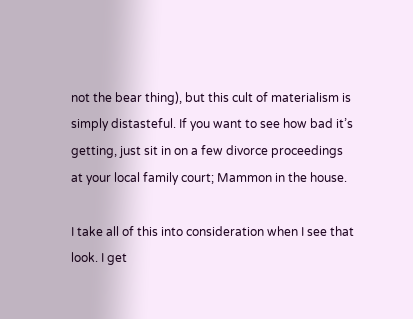not the bear thing), but this cult of materialism is simply distasteful. If you want to see how bad it’s getting, just sit in on a few divorce proceedings at your local family court; Mammon in the house.

I take all of this into consideration when I see that look. I get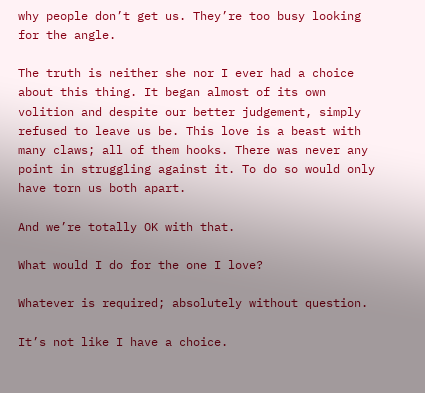why people don’t get us. They’re too busy looking for the angle.

The truth is neither she nor I ever had a choice about this thing. It began almost of its own volition and despite our better judgement, simply refused to leave us be. This love is a beast with many claws; all of them hooks. There was never any point in struggling against it. To do so would only have torn us both apart.

And we’re totally OK with that.

What would I do for the one I love?

Whatever is required; absolutely without question.

It’s not like I have a choice.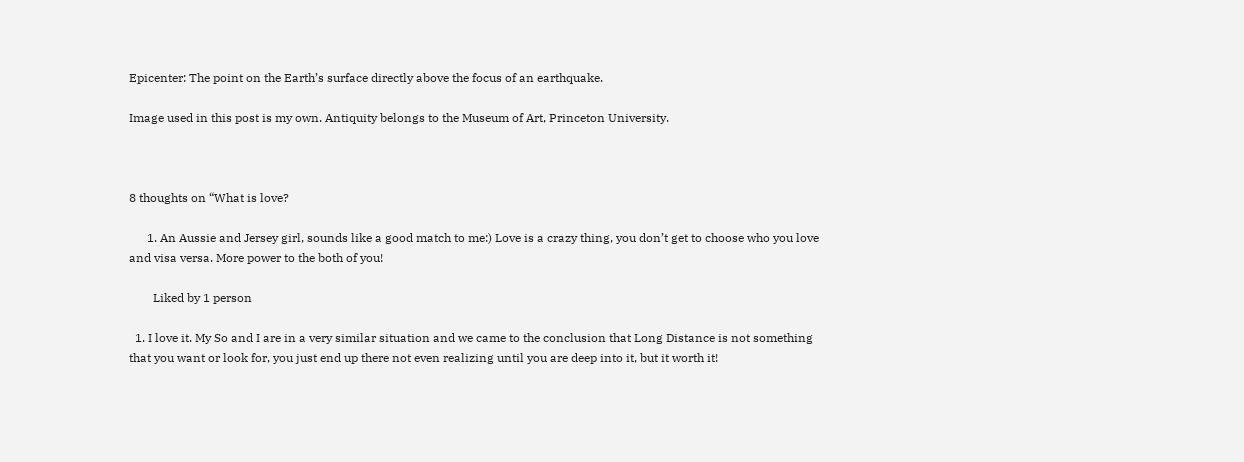Epicenter: The point on the Earth’s surface directly above the focus of an earthquake.

Image used in this post is my own. Antiquity belongs to the Museum of Art, Princeton University.



8 thoughts on “What is love?

      1. An Aussie and Jersey girl, sounds like a good match to me:) Love is a crazy thing, you don’t get to choose who you love and visa versa. More power to the both of you!

        Liked by 1 person

  1. I love it. My So and I are in a very similar situation and we came to the conclusion that Long Distance is not something that you want or look for, you just end up there not even realizing until you are deep into it, but it worth it!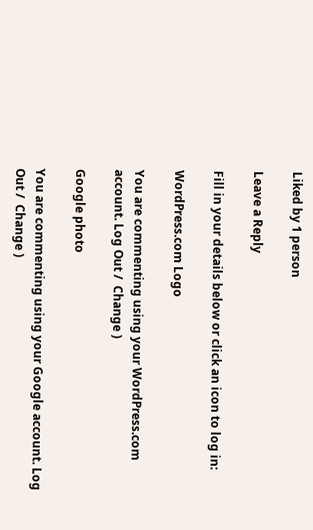Liked by 1 person

Leave a Reply

Fill in your details below or click an icon to log in:

WordPress.com Logo

You are commenting using your WordPress.com account. Log Out /  Change )

Google photo

You are commenting using your Google account. Log Out /  Change )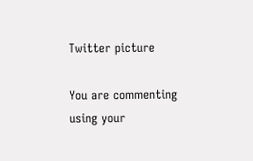Twitter picture

You are commenting using your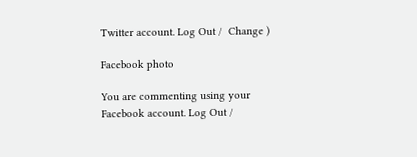Twitter account. Log Out /  Change )

Facebook photo

You are commenting using your Facebook account. Log Out /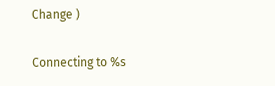Change )

Connecting to %s